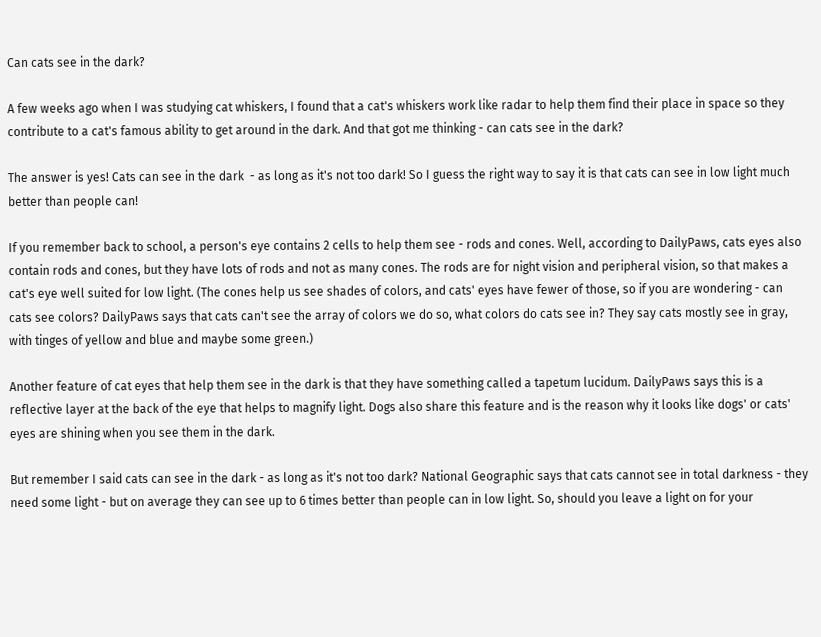Can cats see in the dark?

A few weeks ago when I was studying cat whiskers, I found that a cat's whiskers work like radar to help them find their place in space so they contribute to a cat's famous ability to get around in the dark. And that got me thinking - can cats see in the dark?

The answer is yes! Cats can see in the dark  - as long as it's not too dark! So I guess the right way to say it is that cats can see in low light much better than people can!

If you remember back to school, a person's eye contains 2 cells to help them see - rods and cones. Well, according to DailyPaws, cats eyes also contain rods and cones, but they have lots of rods and not as many cones. The rods are for night vision and peripheral vision, so that makes a cat's eye well suited for low light. (The cones help us see shades of colors, and cats' eyes have fewer of those, so if you are wondering - can cats see colors? DailyPaws says that cats can't see the array of colors we do so, what colors do cats see in? They say cats mostly see in gray, with tinges of yellow and blue and maybe some green.)

Another feature of cat eyes that help them see in the dark is that they have something called a tapetum lucidum. DailyPaws says this is a reflective layer at the back of the eye that helps to magnify light. Dogs also share this feature and is the reason why it looks like dogs' or cats' eyes are shining when you see them in the dark.

But remember I said cats can see in the dark - as long as it's not too dark? National Geographic says that cats cannot see in total darkness - they need some light - but on average they can see up to 6 times better than people can in low light. So, should you leave a light on for your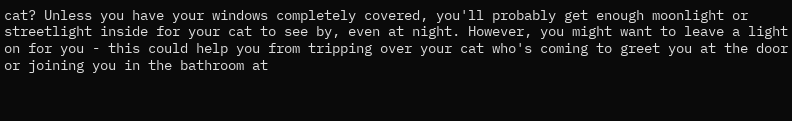cat? Unless you have your windows completely covered, you'll probably get enough moonlight or streetlight inside for your cat to see by, even at night. However, you might want to leave a light on for you - this could help you from tripping over your cat who's coming to greet you at the door or joining you in the bathroom at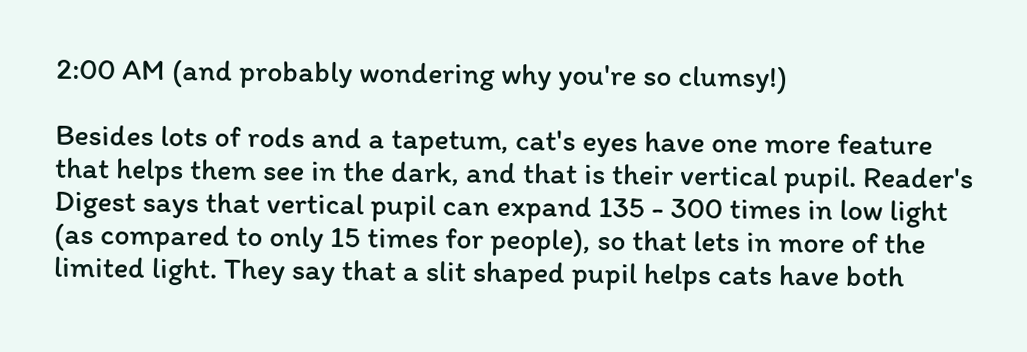2:00 AM (and probably wondering why you're so clumsy!)

Besides lots of rods and a tapetum, cat's eyes have one more feature that helps them see in the dark, and that is their vertical pupil. Reader's Digest says that vertical pupil can expand 135 - 300 times in low light (as compared to only 15 times for people), so that lets in more of the limited light. They say that a slit shaped pupil helps cats have both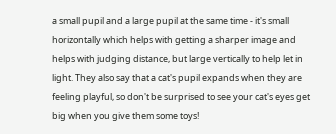a small pupil and a large pupil at the same time - it's small horizontally which helps with getting a sharper image and helps with judging distance, but large vertically to help let in light. They also say that a cat's pupil expands when they are feeling playful, so don't be surprised to see your cat's eyes get big when you give them some toys!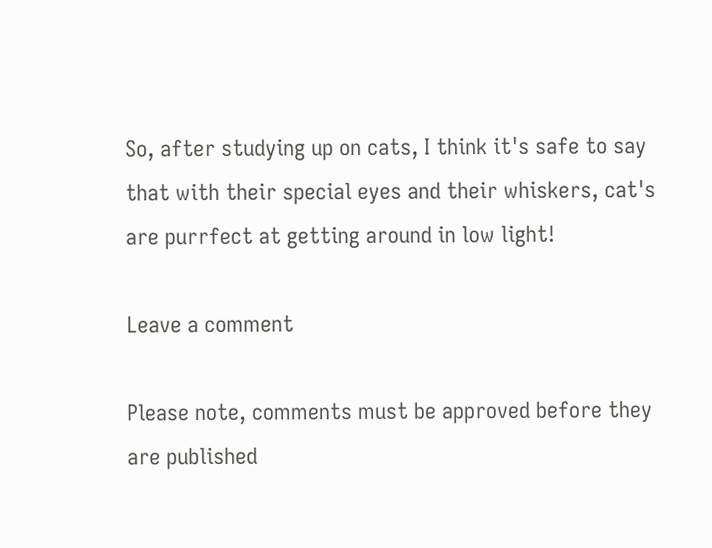So, after studying up on cats, I think it's safe to say that with their special eyes and their whiskers, cat's are purrfect at getting around in low light!

Leave a comment

Please note, comments must be approved before they are published